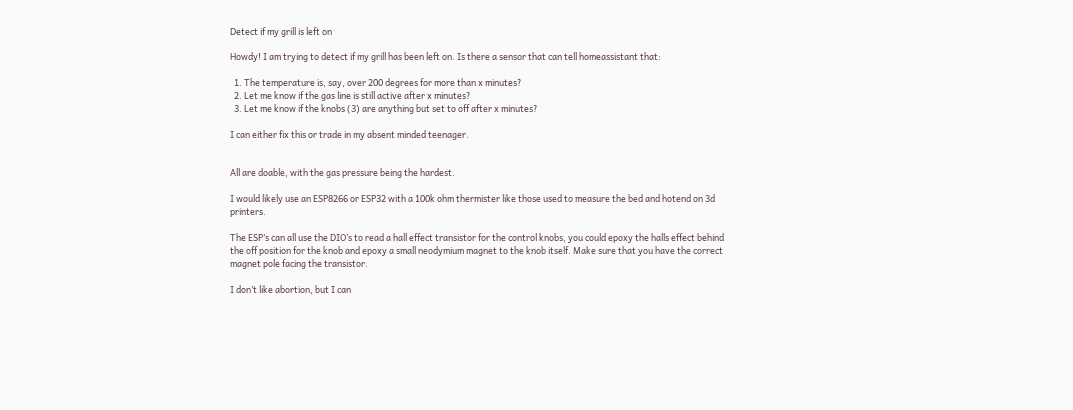Detect if my grill is left on

Howdy! I am trying to detect if my grill has been left on. Is there a sensor that can tell homeassistant that:

  1. The temperature is, say, over 200 degrees for more than x minutes?
  2. Let me know if the gas line is still active after x minutes?
  3. Let me know if the knobs (3) are anything but set to off after x minutes?

I can either fix this or trade in my absent minded teenager.


All are doable, with the gas pressure being the hardest.

I would likely use an ESP8266 or ESP32 with a 100k ohm thermister like those used to measure the bed and hotend on 3d printers.

The ESP’s can all use the DIO’s to read a hall effect transistor for the control knobs, you could epoxy the halls effect behind the off position for the knob and epoxy a small neodymium magnet to the knob itself. Make sure that you have the correct magnet pole facing the transistor.

I don’t like abortion, but I can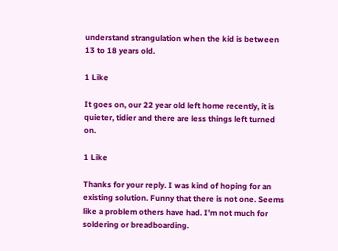understand strangulation when the kid is between 13 to 18 years old.

1 Like

It goes on, our 22 year old left home recently, it is quieter, tidier and there are less things left turned on.

1 Like

Thanks for your reply. I was kind of hoping for an existing solution. Funny that there is not one. Seems like a problem others have had. I’m not much for soldering or breadboarding.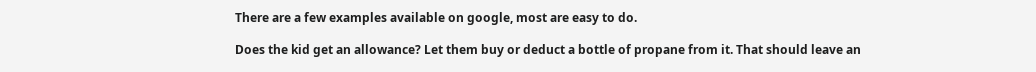There are a few examples available on google, most are easy to do.

Does the kid get an allowance? Let them buy or deduct a bottle of propane from it. That should leave an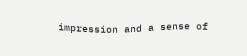impression and a sense of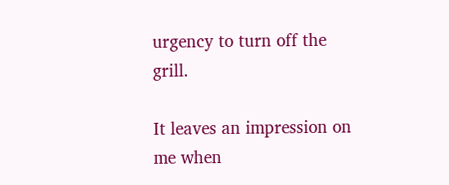urgency to turn off the grill.

It leaves an impression on me when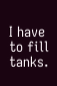I have to fill tanks.